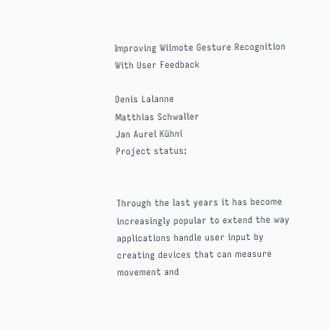Improving Wiimote Gesture Recognition With User Feedback

Denis Lalanne
Matthias Schwaller
Jan Aurel Kühni
Project status:


Through the last years it has become increasingly popular to extend the way applications handle user input by creating devices that can measure movement and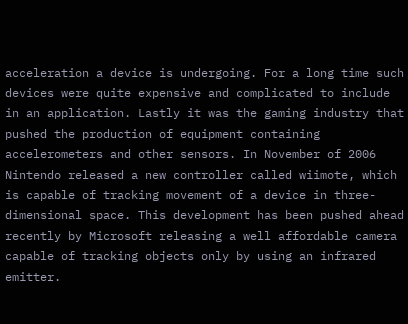acceleration a device is undergoing. For a long time such devices were quite expensive and complicated to include in an application. Lastly it was the gaming industry that pushed the production of equipment containing accelerometers and other sensors. In November of 2006 Nintendo released a new controller called wiimote, which is capable of tracking movement of a device in three-dimensional space. This development has been pushed ahead recently by Microsoft releasing a well affordable camera capable of tracking objects only by using an infrared emitter.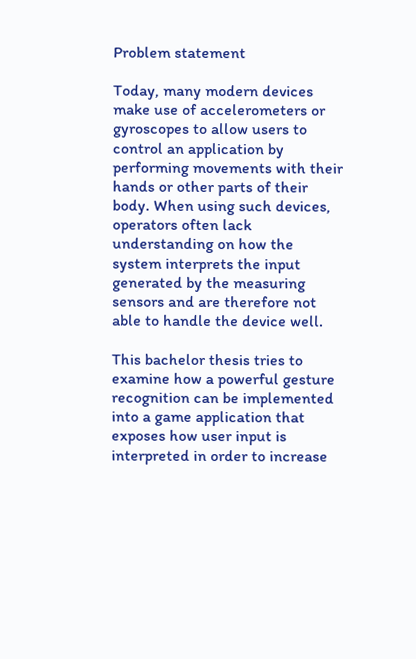Problem statement

Today, many modern devices make use of accelerometers or gyroscopes to allow users to control an application by performing movements with their hands or other parts of their body. When using such devices, operators often lack understanding on how the system interprets the input generated by the measuring sensors and are therefore not able to handle the device well.

This bachelor thesis tries to examine how a powerful gesture recognition can be implemented into a game application that exposes how user input is interpreted in order to increase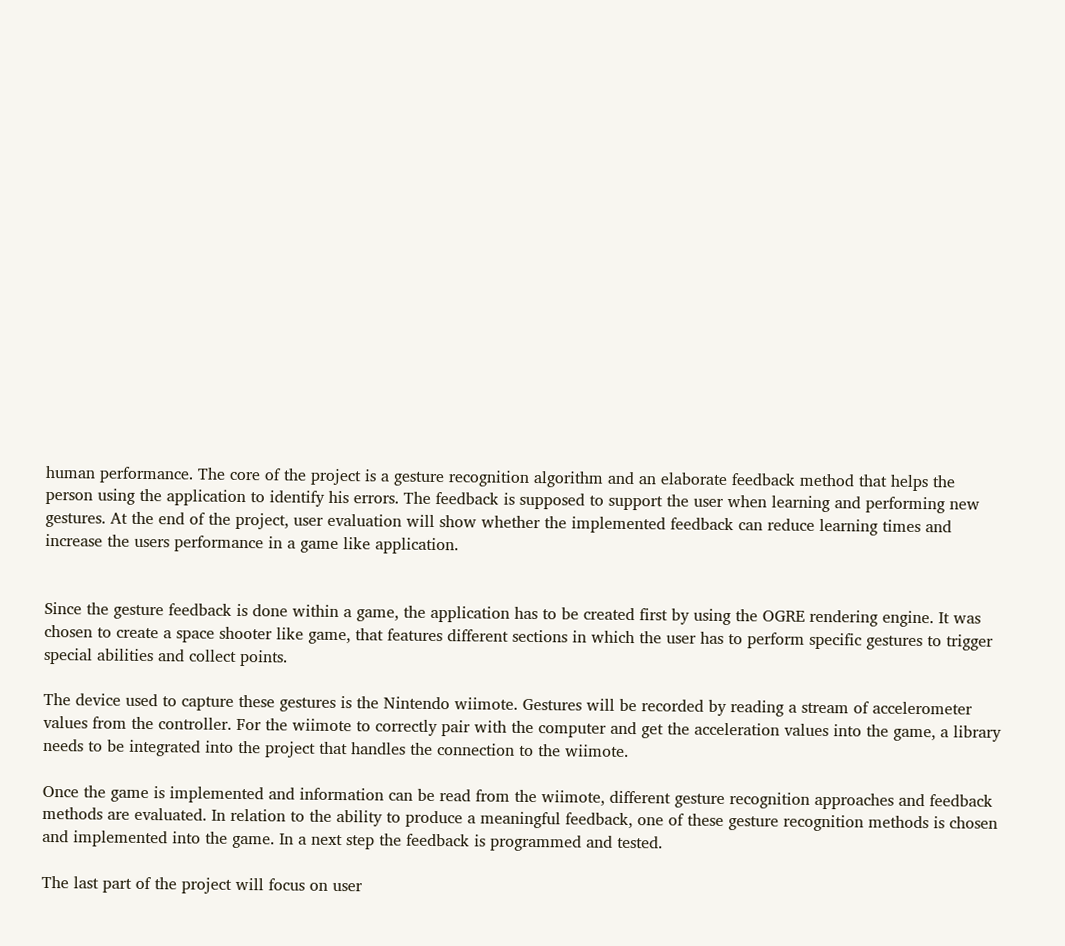human performance. The core of the project is a gesture recognition algorithm and an elaborate feedback method that helps the person using the application to identify his errors. The feedback is supposed to support the user when learning and performing new gestures. At the end of the project, user evaluation will show whether the implemented feedback can reduce learning times and increase the users performance in a game like application.


Since the gesture feedback is done within a game, the application has to be created first by using the OGRE rendering engine. It was chosen to create a space shooter like game, that features different sections in which the user has to perform specific gestures to trigger special abilities and collect points.

The device used to capture these gestures is the Nintendo wiimote. Gestures will be recorded by reading a stream of accelerometer values from the controller. For the wiimote to correctly pair with the computer and get the acceleration values into the game, a library needs to be integrated into the project that handles the connection to the wiimote.

Once the game is implemented and information can be read from the wiimote, different gesture recognition approaches and feedback methods are evaluated. In relation to the ability to produce a meaningful feedback, one of these gesture recognition methods is chosen and implemented into the game. In a next step the feedback is programmed and tested.

The last part of the project will focus on user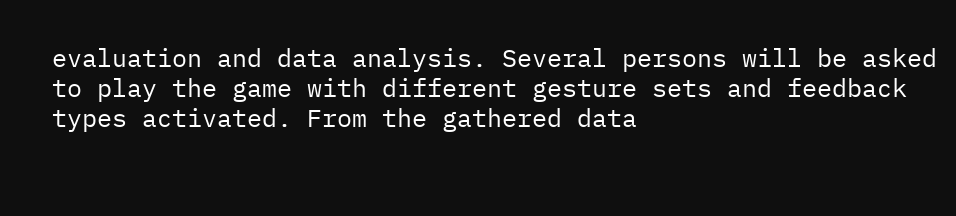evaluation and data analysis. Several persons will be asked to play the game with different gesture sets and feedback types activated. From the gathered data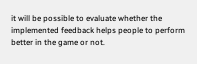it will be possible to evaluate whether the implemented feedback helps people to perform better in the game or not.